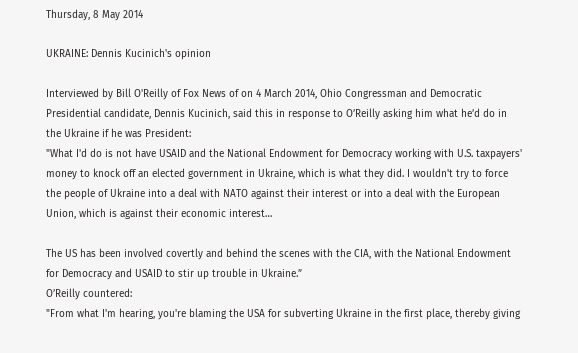Thursday, 8 May 2014

UKRAINE: Dennis Kucinich's opinion

Interviewed by Bill O'Reilly of Fox News of on 4 March 2014, Ohio Congressman and Democratic Presidential candidate, Dennis Kucinich, said this in response to O’Reilly asking him what he’d do in the Ukraine if he was President:
"What I'd do is not have USAID and the National Endowment for Democracy working with U.S. taxpayers' money to knock off an elected government in Ukraine, which is what they did. I wouldn't try to force the people of Ukraine into a deal with NATO against their interest or into a deal with the European Union, which is against their economic interest…

The US has been involved covertly and behind the scenes with the CIA, with the National Endowment for Democracy and USAID to stir up trouble in Ukraine.”
O’Reilly countered:
"From what I'm hearing, you're blaming the USA for subverting Ukraine in the first place, thereby giving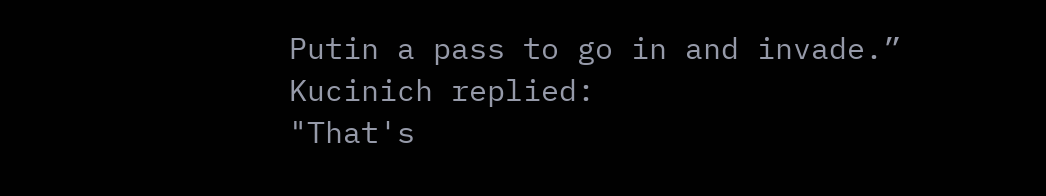Putin a pass to go in and invade.”
Kucinich replied:
"That's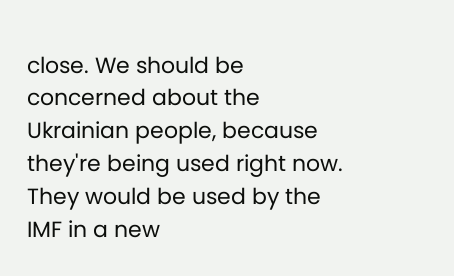close. We should be concerned about the Ukrainian people, because they're being used right now. They would be used by the IMF in a new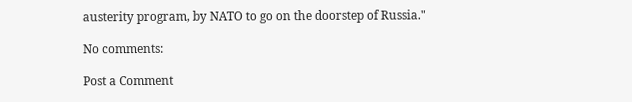austerity program, by NATO to go on the doorstep of Russia."

No comments:

Post a Comment